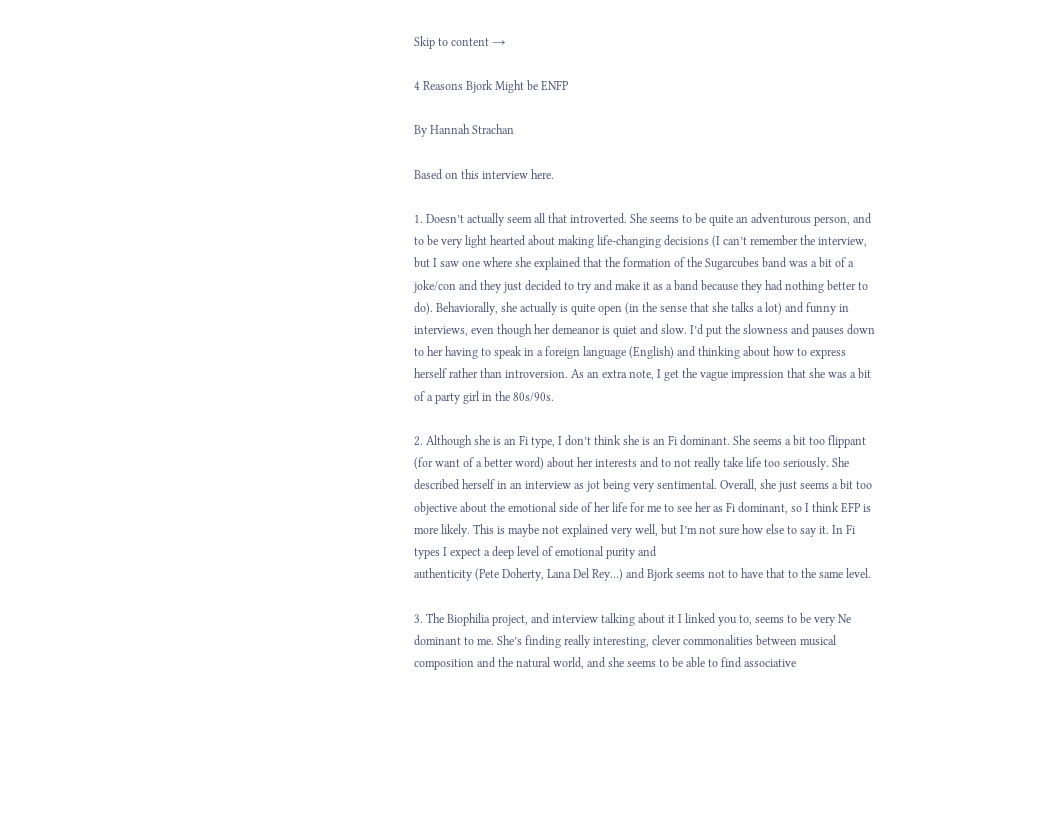Skip to content →

4 Reasons Bjork Might be ENFP

By Hannah Strachan

Based on this interview here.

1. Doesn’t actually seem all that introverted. She seems to be quite an adventurous person, and to be very light hearted about making life-changing decisions (I can’t remember the interview, but I saw one where she explained that the formation of the Sugarcubes band was a bit of a joke/con and they just decided to try and make it as a band because they had nothing better to do). Behaviorally, she actually is quite open (in the sense that she talks a lot) and funny in interviews, even though her demeanor is quiet and slow. I’d put the slowness and pauses down to her having to speak in a foreign language (English) and thinking about how to express herself rather than introversion. As an extra note, I get the vague impression that she was a bit of a party girl in the 80s/90s.

2. Although she is an Fi type, I don’t think she is an Fi dominant. She seems a bit too flippant (for want of a better word) about her interests and to not really take life too seriously. She described herself in an interview as jot being very sentimental. Overall, she just seems a bit too objective about the emotional side of her life for me to see her as Fi dominant, so I think EFP is more likely. This is maybe not explained very well, but I’m not sure how else to say it. In Fi types I expect a deep level of emotional purity and
authenticity (Pete Doherty, Lana Del Rey…) and Bjork seems not to have that to the same level.

3. The Biophilia project, and interview talking about it I linked you to, seems to be very Ne dominant to me. She’s finding really interesting, clever commonalities between musical composition and the natural world, and she seems to be able to find associative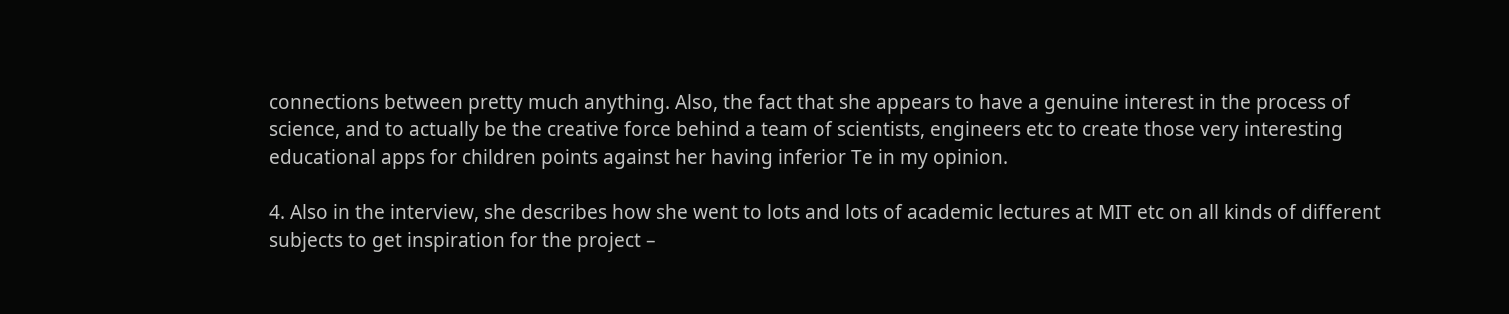connections between pretty much anything. Also, the fact that she appears to have a genuine interest in the process of science, and to actually be the creative force behind a team of scientists, engineers etc to create those very interesting educational apps for children points against her having inferior Te in my opinion.

4. Also in the interview, she describes how she went to lots and lots of academic lectures at MIT etc on all kinds of different subjects to get inspiration for the project –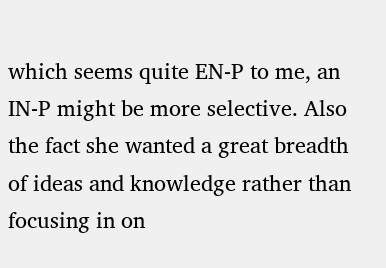which seems quite EN-P to me, an IN-P might be more selective. Also the fact she wanted a great breadth of ideas and knowledge rather than focusing in on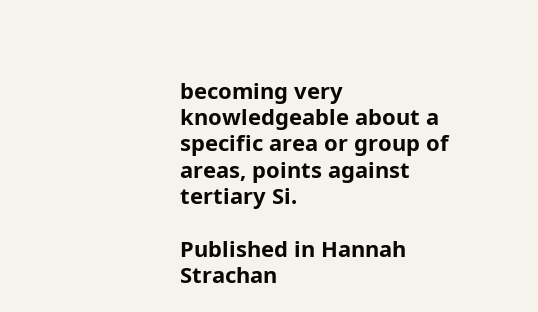becoming very knowledgeable about a specific area or group of areas, points against tertiary Si.

Published in Hannah Strachan